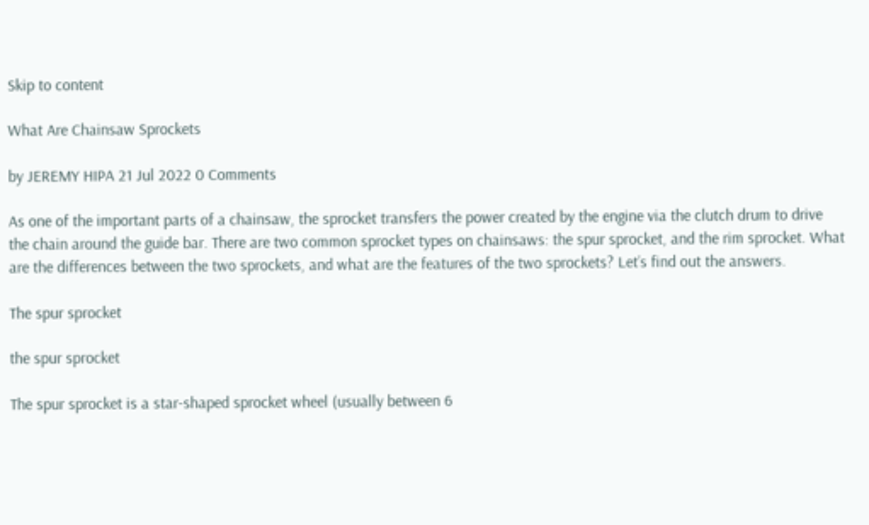Skip to content

What Are Chainsaw Sprockets

by JEREMY HIPA 21 Jul 2022 0 Comments

As one of the important parts of a chainsaw, the sprocket transfers the power created by the engine via the clutch drum to drive the chain around the guide bar. There are two common sprocket types on chainsaws: the spur sprocket, and the rim sprocket. What are the differences between the two sprockets, and what are the features of the two sprockets? Let’s find out the answers.

The spur sprocket

the spur sprocket

The spur sprocket is a star-shaped sprocket wheel (usually between 6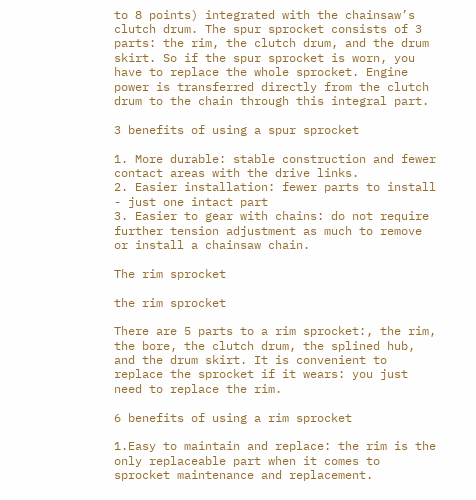to 8 points) integrated with the chainsaw’s clutch drum. The spur sprocket consists of 3 parts: the rim, the clutch drum, and the drum skirt. So if the spur sprocket is worn, you have to replace the whole sprocket. Engine power is transferred directly from the clutch drum to the chain through this integral part.

3 benefits of using a spur sprocket

1. More durable: stable construction and fewer contact areas with the drive links.
2. Easier installation: fewer parts to install - just one intact part
3. Easier to gear with chains: do not require further tension adjustment as much to remove or install a chainsaw chain.

The rim sprocket

the rim sprocket

There are 5 parts to a rim sprocket:, the rim, the bore, the clutch drum, the splined hub, and the drum skirt. It is convenient to replace the sprocket if it wears: you just need to replace the rim.

6 benefits of using a rim sprocket

1.Easy to maintain and replace: the rim is the only replaceable part when it comes to sprocket maintenance and replacement.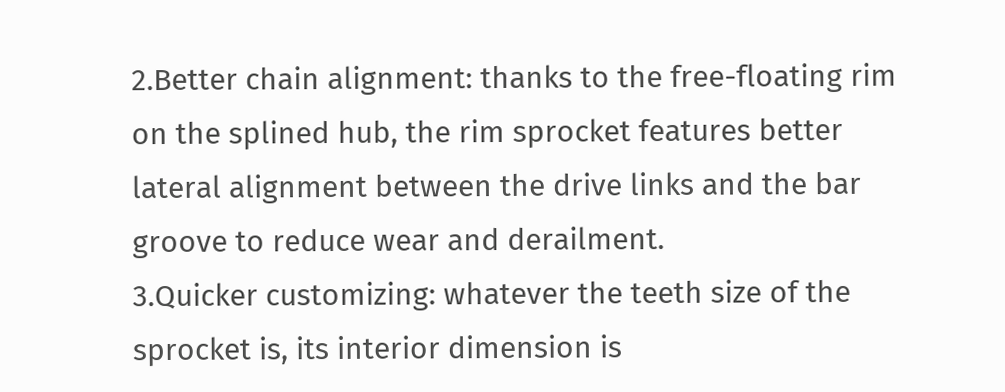2.Better chain alignment: thanks to the free-floating rim on the splined hub, the rim sprocket features better lateral alignment between the drive links and the bar groove to reduce wear and derailment.
3.Quicker customizing: whatever the teeth size of the sprocket is, its interior dimension is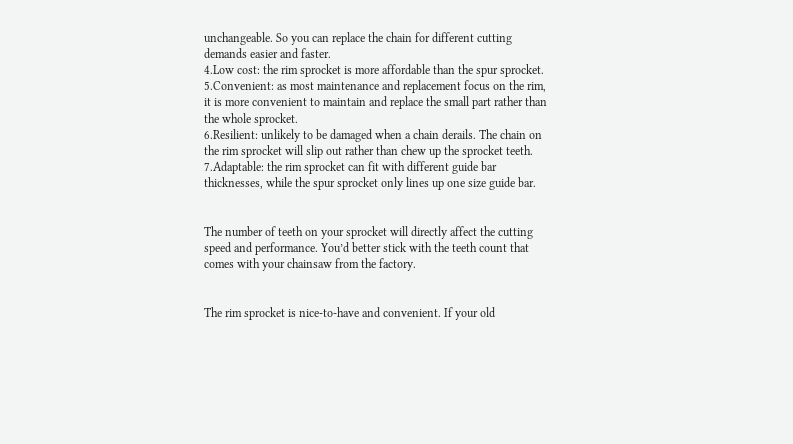unchangeable. So you can replace the chain for different cutting demands easier and faster.
4.Low cost: the rim sprocket is more affordable than the spur sprocket.
5.Convenient: as most maintenance and replacement focus on the rim, it is more convenient to maintain and replace the small part rather than the whole sprocket.
6.Resilient: unlikely to be damaged when a chain derails. The chain on the rim sprocket will slip out rather than chew up the sprocket teeth.
7.Adaptable: the rim sprocket can fit with different guide bar thicknesses, while the spur sprocket only lines up one size guide bar.


The number of teeth on your sprocket will directly affect the cutting speed and performance. You’d better stick with the teeth count that comes with your chainsaw from the factory.


The rim sprocket is nice-to-have and convenient. If your old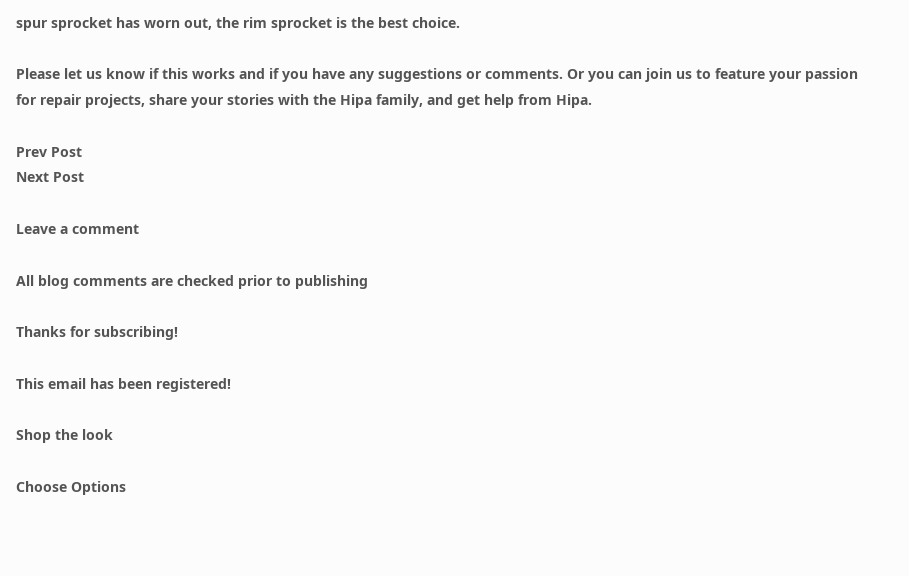spur sprocket has worn out, the rim sprocket is the best choice.

Please let us know if this works and if you have any suggestions or comments. Or you can join us to feature your passion for repair projects, share your stories with the Hipa family, and get help from Hipa.

Prev Post
Next Post

Leave a comment

All blog comments are checked prior to publishing

Thanks for subscribing!

This email has been registered!

Shop the look

Choose Options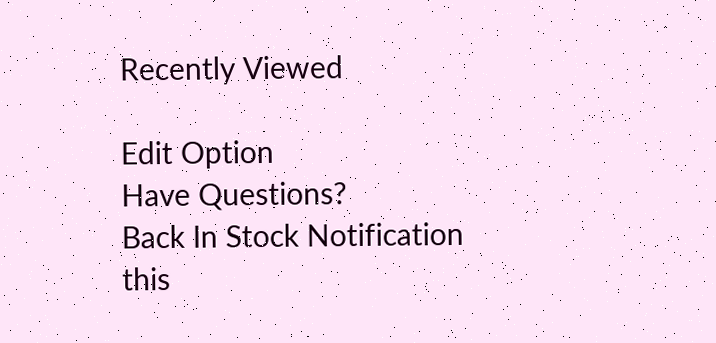Recently Viewed

Edit Option
Have Questions?
Back In Stock Notification
this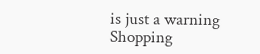is just a warning
Shopping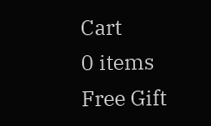Cart
0 items
Free Gift